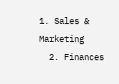1. Sales & Marketing
  2. Finances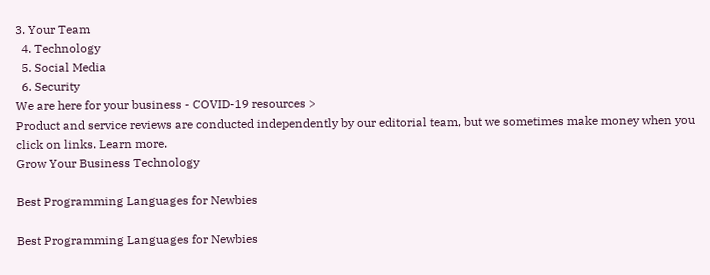3. Your Team
  4. Technology
  5. Social Media
  6. Security
We are here for your business - COVID-19 resources >
Product and service reviews are conducted independently by our editorial team, but we sometimes make money when you click on links. Learn more.
Grow Your Business Technology

Best Programming Languages for Newbies

Best Programming Languages for Newbies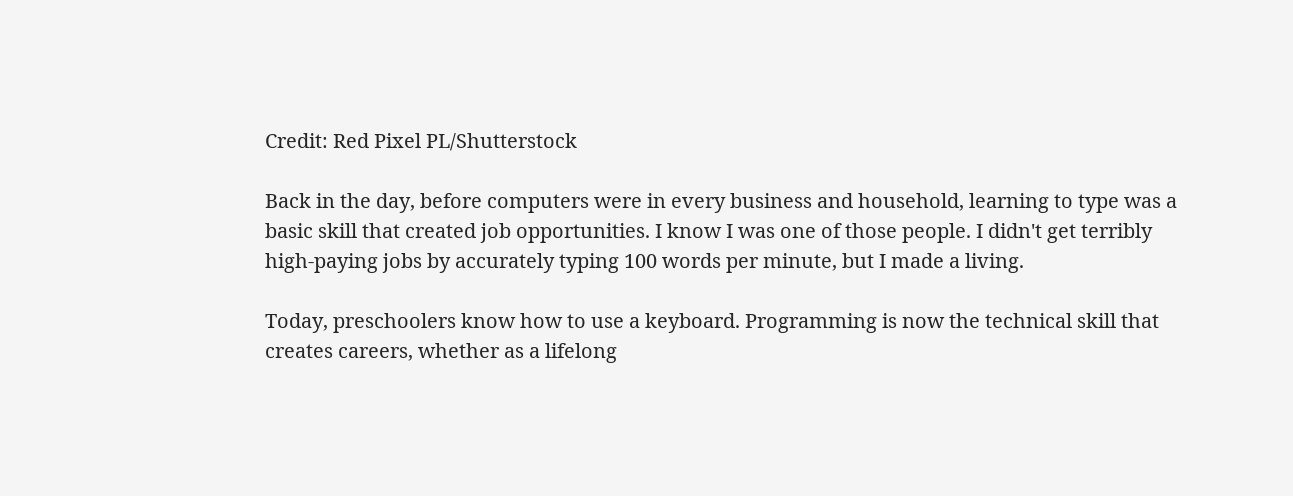Credit: Red Pixel PL/Shutterstock

Back in the day, before computers were in every business and household, learning to type was a basic skill that created job opportunities. I know I was one of those people. I didn't get terribly high-paying jobs by accurately typing 100 words per minute, but I made a living.

Today, preschoolers know how to use a keyboard. Programming is now the technical skill that creates careers, whether as a lifelong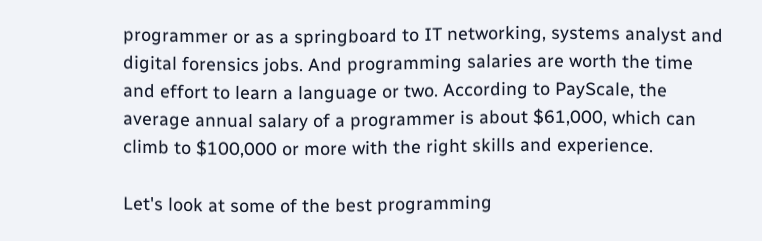programmer or as a springboard to IT networking, systems analyst and digital forensics jobs. And programming salaries are worth the time and effort to learn a language or two. According to PayScale, the average annual salary of a programmer is about $61,000, which can climb to $100,000 or more with the right skills and experience.

Let's look at some of the best programming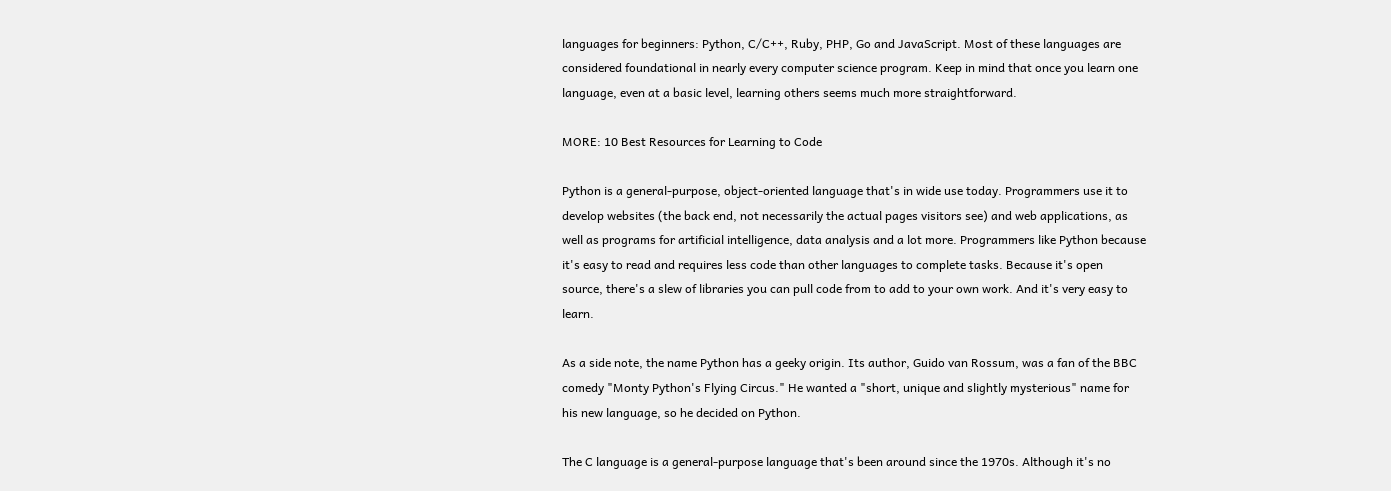languages for beginners: Python, C/C++, Ruby, PHP, Go and JavaScript. Most of these languages are considered foundational in nearly every computer science program. Keep in mind that once you learn one language, even at a basic level, learning others seems much more straightforward.

MORE: 10 Best Resources for Learning to Code

Python is a general-purpose, object-oriented language that's in wide use today. Programmers use it to develop websites (the back end, not necessarily the actual pages visitors see) and web applications, as well as programs for artificial intelligence, data analysis and a lot more. Programmers like Python because it's easy to read and requires less code than other languages to complete tasks. Because it's open source, there's a slew of libraries you can pull code from to add to your own work. And it's very easy to learn.

As a side note, the name Python has a geeky origin. Its author, Guido van Rossum, was a fan of the BBC comedy "Monty Python's Flying Circus." He wanted a "short, unique and slightly mysterious" name for his new language, so he decided on Python.

The C language is a general-purpose language that's been around since the 1970s. Although it's no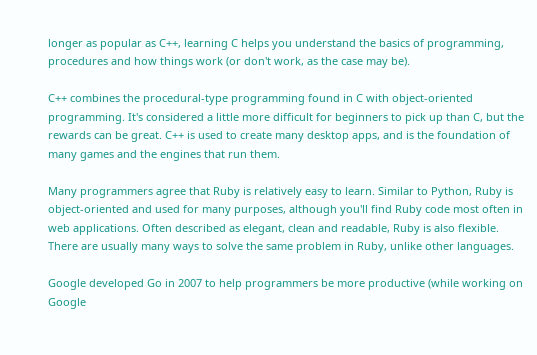longer as popular as C++, learning C helps you understand the basics of programming, procedures and how things work (or don't work, as the case may be).

C++ combines the procedural-type programming found in C with object-oriented programming. It's considered a little more difficult for beginners to pick up than C, but the rewards can be great. C++ is used to create many desktop apps, and is the foundation of many games and the engines that run them.

Many programmers agree that Ruby is relatively easy to learn. Similar to Python, Ruby is object-oriented and used for many purposes, although you'll find Ruby code most often in web applications. Often described as elegant, clean and readable, Ruby is also flexible. There are usually many ways to solve the same problem in Ruby, unlike other languages.

Google developed Go in 2007 to help programmers be more productive (while working on Google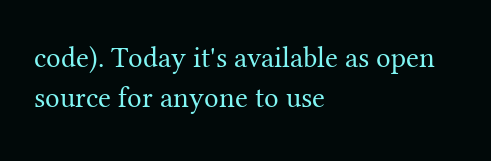code). Today it's available as open source for anyone to use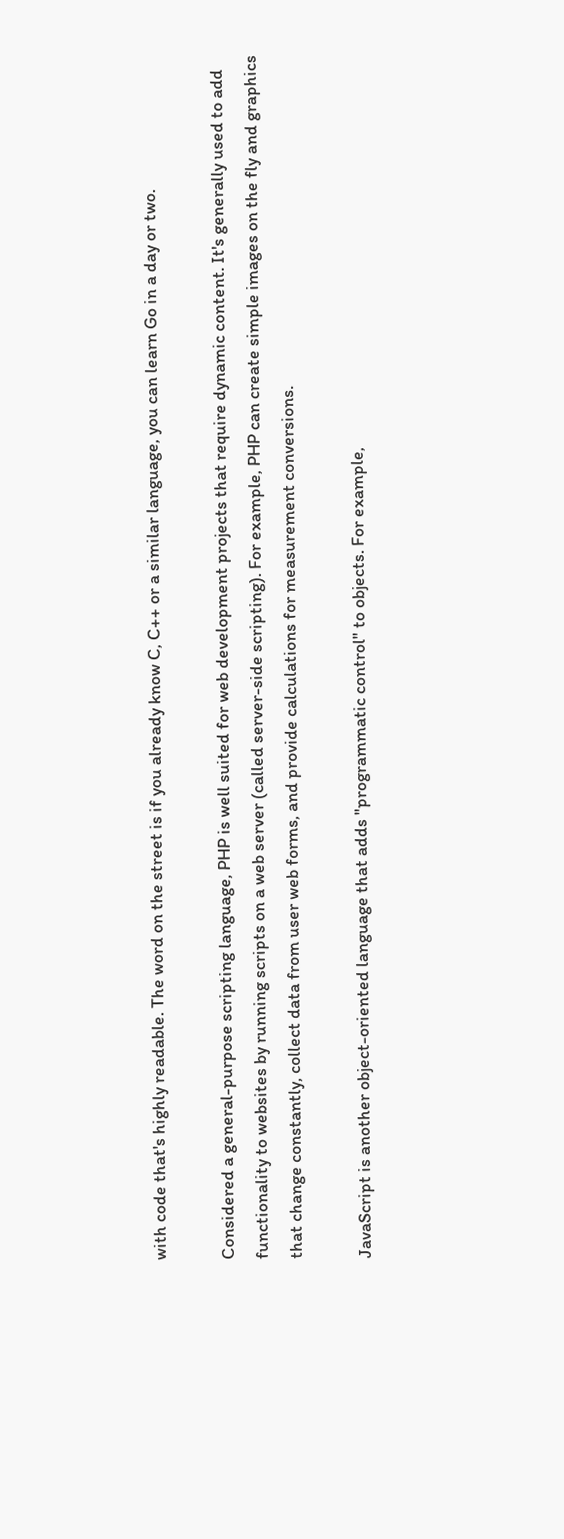with code that's highly readable. The word on the street is if you already know C, C++ or a similar language, you can learn Go in a day or two.

Considered a general-purpose scripting language, PHP is well suited for web development projects that require dynamic content. It's generally used to add functionality to websites by running scripts on a web server (called server-side scripting). For example, PHP can create simple images on the fly and graphics that change constantly, collect data from user web forms, and provide calculations for measurement conversions.

JavaScript is another object-oriented language that adds "programmatic control" to objects. For example,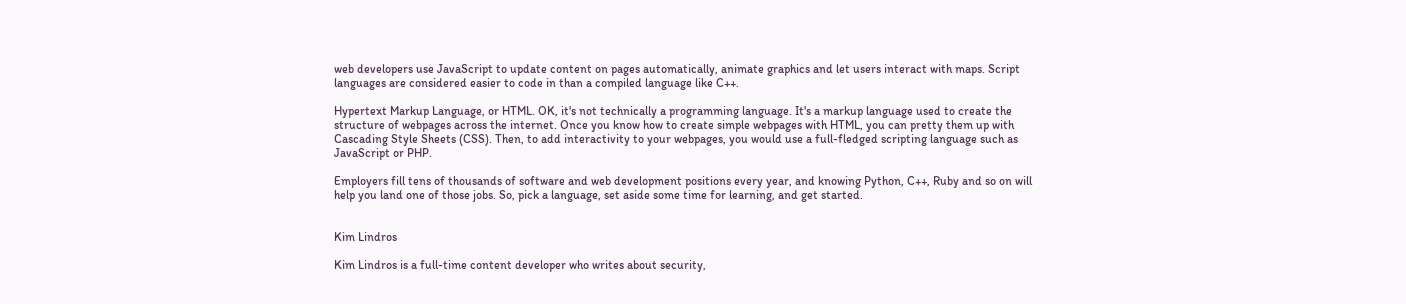web developers use JavaScript to update content on pages automatically, animate graphics and let users interact with maps. Script languages are considered easier to code in than a compiled language like C++.

Hypertext Markup Language, or HTML. OK, it's not technically a programming language. It's a markup language used to create the structure of webpages across the internet. Once you know how to create simple webpages with HTML, you can pretty them up with Cascading Style Sheets (CSS). Then, to add interactivity to your webpages, you would use a full-fledged scripting language such as JavaScript or PHP.

Employers fill tens of thousands of software and web development positions every year, and knowing Python, C++, Ruby and so on will help you land one of those jobs. So, pick a language, set aside some time for learning, and get started.


Kim Lindros

Kim Lindros is a full-time content developer who writes about security,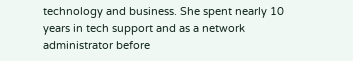technology and business. She spent nearly 10 years in tech support and as a network administrator before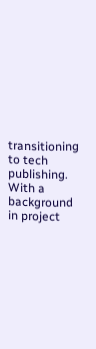transitioning to tech publishing. With a background in project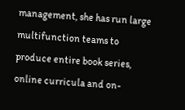management, she has run large multifunction teams to produce entire book series, online curricula and on-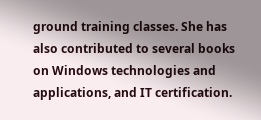ground training classes. She has also contributed to several books on Windows technologies and applications, and IT certification.